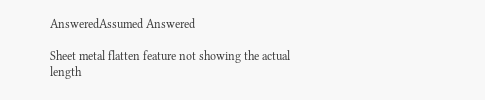AnsweredAssumed Answered

Sheet metal flatten feature not showing the actual length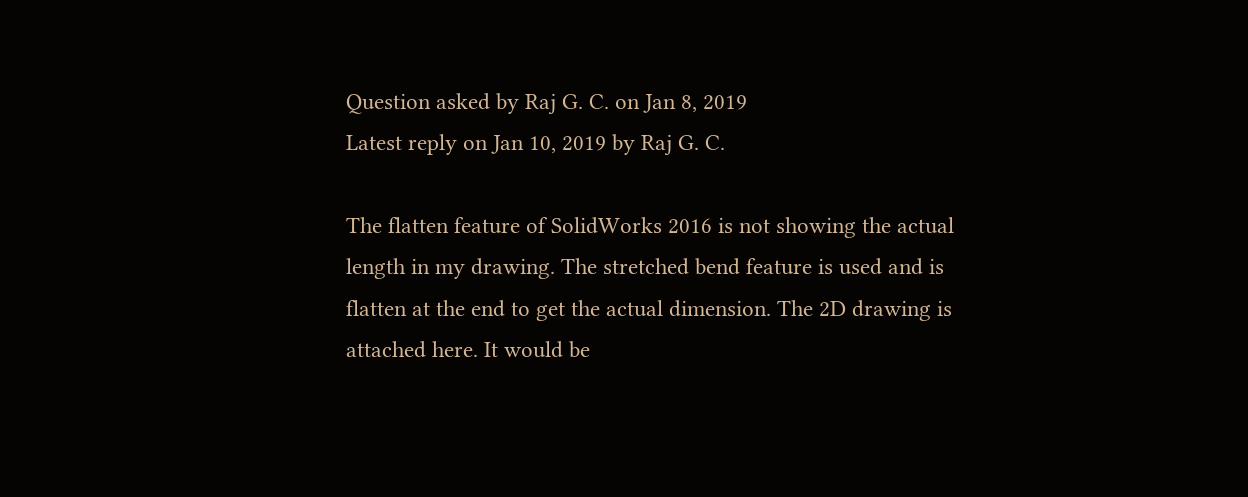Question asked by Raj G. C. on Jan 8, 2019
Latest reply on Jan 10, 2019 by Raj G. C.

The flatten feature of SolidWorks 2016 is not showing the actual length in my drawing. The stretched bend feature is used and is flatten at the end to get the actual dimension. The 2D drawing is attached here. It would be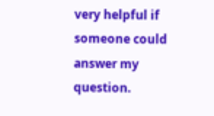very helpful if someone could answer my question.